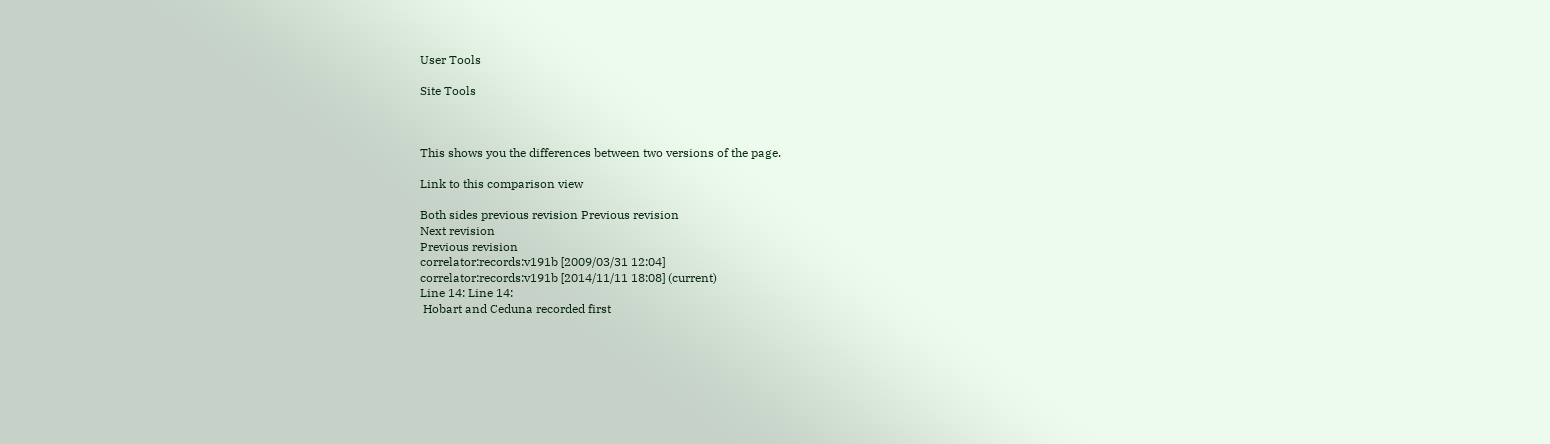User Tools

Site Tools



This shows you the differences between two versions of the page.

Link to this comparison view

Both sides previous revision Previous revision
Next revision
Previous revision
correlator:records:v191b [2009/03/31 12:04]
correlator:records:v191b [2014/11/11 18:08] (current)
Line 14: Line 14:
 Hobart and Ceduna recorded first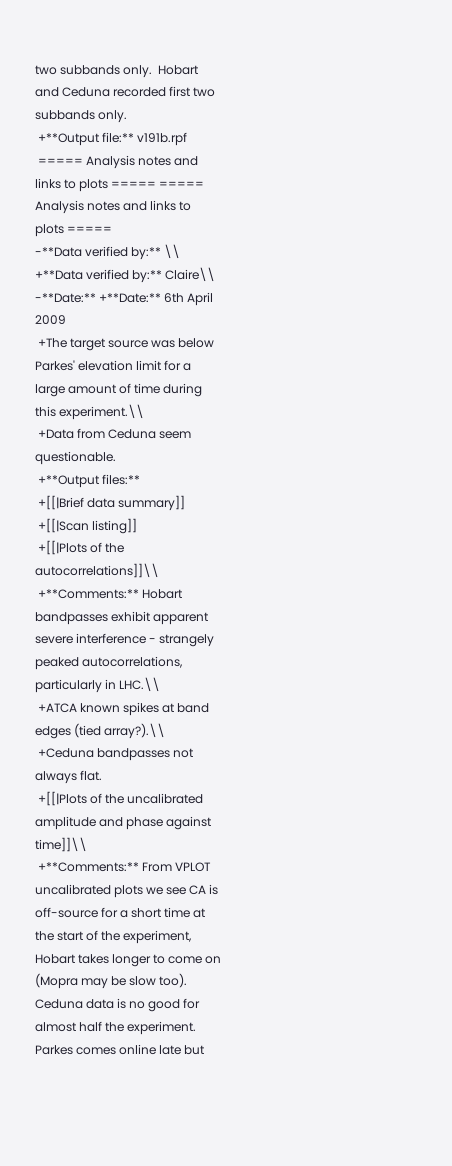two subbands only.  Hobart and Ceduna recorded first two subbands only.
 +**Output file:** v191b.rpf
 ===== Analysis notes and links to plots ===== ===== Analysis notes and links to plots =====
-**Data verified by:** \\ +**Data verified by:** Claire\\
-**Date:** +**Date:** 6th April 2009
 +The target source was below Parkes' elevation limit for a large amount of time during this experiment.\\
 +Data from Ceduna seem questionable.
 +**Output files:**
 +[[|Brief data summary]]
 +[[|Scan listing]]
 +[[|Plots of the autocorrelations]]\\
 +**Comments:** Hobart bandpasses exhibit apparent severe interference - strangely peaked autocorrelations, particularly in LHC.\\
 +ATCA known spikes at band edges (tied array?).\\
 +Ceduna bandpasses not always flat.
 +[[|Plots of the uncalibrated amplitude and phase against time]]\\
 +**Comments:** From VPLOT uncalibrated plots we see CA is off-source for a short time at the start of the experiment, Hobart takes longer to come on (Mopra may be slow too). Ceduna data is no good for almost half the experiment. Parkes comes online late but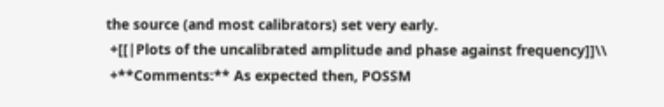the source (and most calibrators) set very early.
 +[[|Plots of the uncalibrated amplitude and phase against frequency]]\\
 +**Comments:** As expected then, POSSM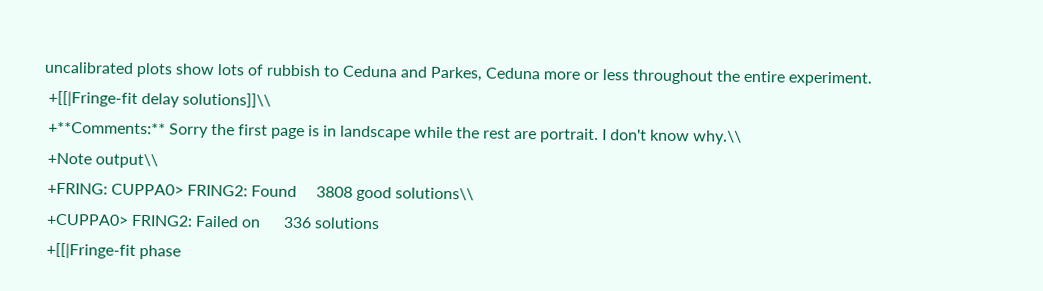uncalibrated plots show lots of rubbish to Ceduna and Parkes, Ceduna more or less throughout the entire experiment.
 +[[|Fringe-fit delay solutions]]\\
 +**Comments:** Sorry the first page is in landscape while the rest are portrait. I don't know why.\\
 +Note output\\
 +FRING: CUPPA0> FRING2: Found     3808 good solutions\\
 +CUPPA0> FRING2: Failed on      336 solutions
 +[[|Fringe-fit phase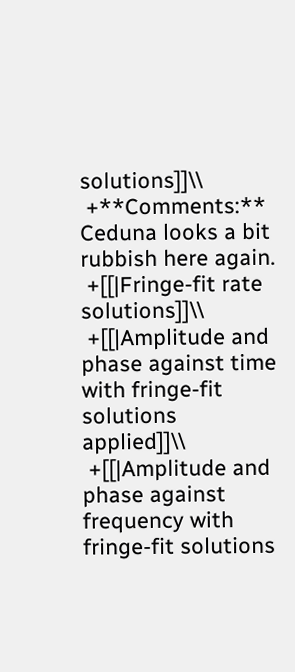solutions]]\\
 +**Comments:** Ceduna looks a bit rubbish here again.
 +[[|Fringe-fit rate solutions]]\\
 +[[|Amplitude and phase against time with fringe-fit solutions applied]]\\
 +[[|Amplitude and phase against frequency with fringe-fit solutions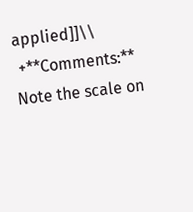applied]]\\
 +**Comments:** Note the scale on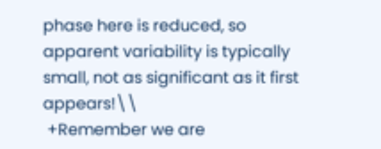phase here is reduced, so apparent variability is typically small, not as significant as it first appears!\\
 +Remember we are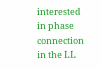interested in phase connection in the LL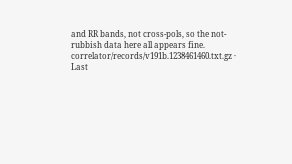and RR bands, not cross-pols, so the not-rubbish data here all appears fine.
correlator/records/v191b.1238461460.txt.gz · Last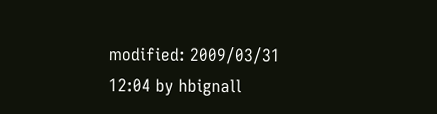modified: 2009/03/31 12:04 by hbignall